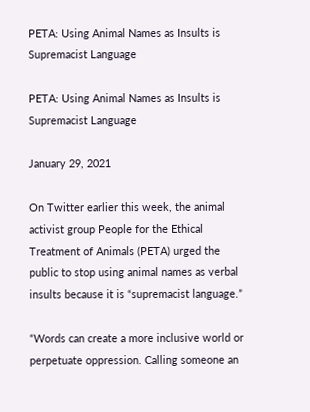PETA: Using Animal Names as Insults is Supremacist Language

PETA: Using Animal Names as Insults is Supremacist Language

January 29, 2021

On Twitter earlier this week, the animal activist group People for the Ethical Treatment of Animals (PETA) urged the public to stop using animal names as verbal insults because it is “supremacist language.”

“Words can create a more inclusive world or perpetuate oppression. Calling someone an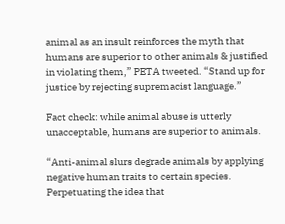animal as an insult reinforces the myth that humans are superior to other animals & justified in violating them,” PETA tweeted. “Stand up for justice by rejecting supremacist language.”

Fact check: while animal abuse is utterly unacceptable, humans are superior to animals.

“Anti-animal slurs degrade animals by applying negative human traits to certain species. Perpetuating the idea that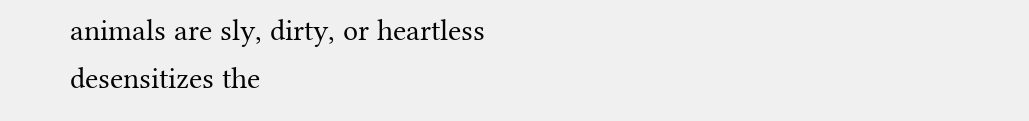animals are sly, dirty, or heartless desensitizes the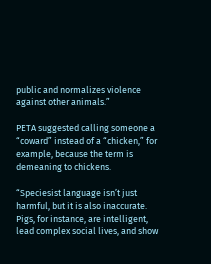public and normalizes violence against other animals.”

PETA suggested calling someone a “coward” instead of a “chicken,” for example, because the term is demeaning to chickens.

“Speciesist language isn’t just harmful, but it is also inaccurate. Pigs, for instance, are intelligent, lead complex social lives, and show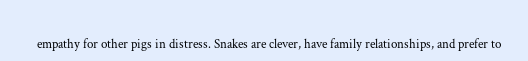empathy for other pigs in distress. Snakes are clever, have family relationships, and prefer to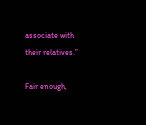associate with their relatives.”

Fair enough,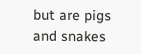but are pigs and snakes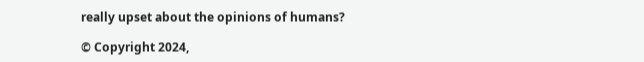really upset about the opinions of humans?

© Copyright 2024,